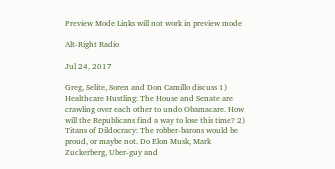Preview Mode Links will not work in preview mode

Alt-Right Radio

Jul 24, 2017

Greg, Selite, Soren and Don Camillo discuss 1) Healthcare Hustling: The House and Senate are crawling over each other to undo Obamacare. How will the Republicans find a way to lose this time? 2) Titans of Dildocracy: The robber-barons would be proud, or maybe not. Do Elon Musk, Mark Zuckerberg, Uber-guy and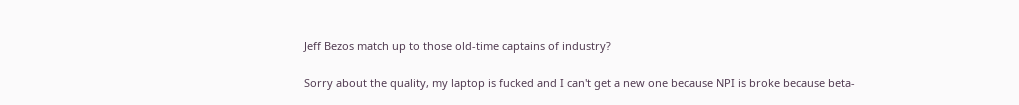Jeff Bezos match up to those old-time captains of industry?

Sorry about the quality, my laptop is fucked and I can't get a new one because NPI is broke because beta-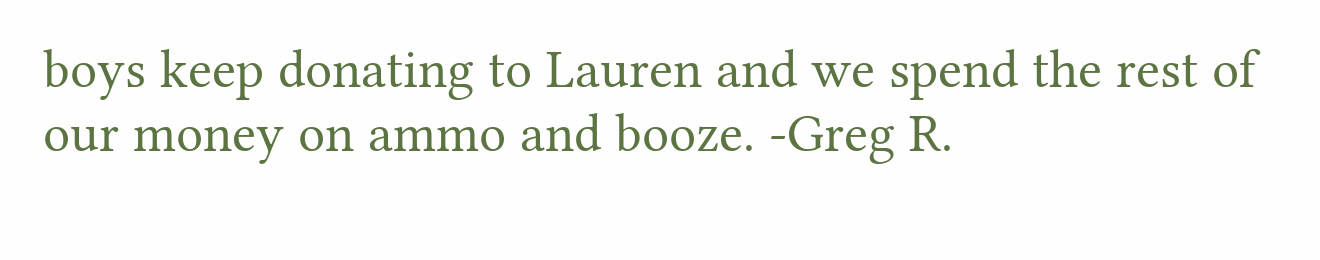boys keep donating to Lauren and we spend the rest of our money on ammo and booze. -Greg R.